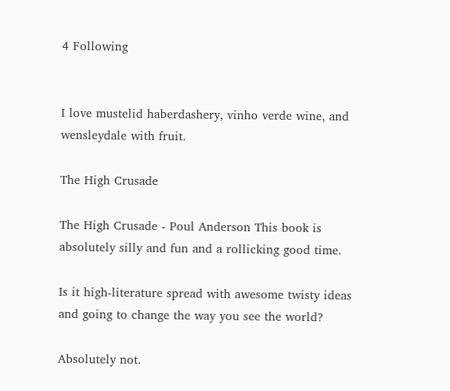4 Following


I love mustelid haberdashery, vinho verde wine, and wensleydale with fruit.

The High Crusade

The High Crusade - Poul Anderson This book is absolutely silly and fun and a rollicking good time.

Is it high-literature spread with awesome twisty ideas and going to change the way you see the world?

Absolutely not.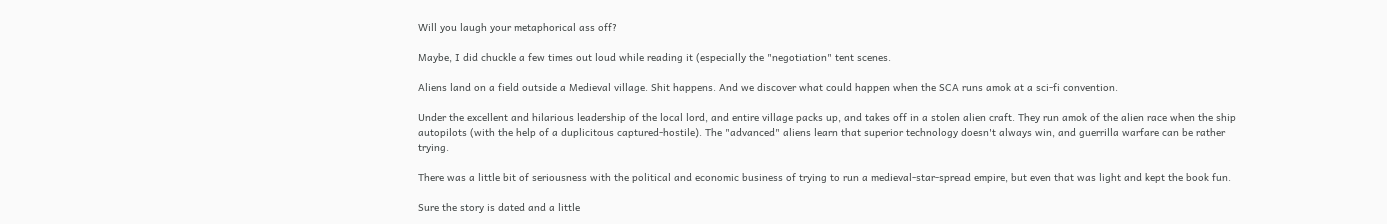Will you laugh your metaphorical ass off?

Maybe, I did chuckle a few times out loud while reading it (especially the "negotiation" tent scenes.

Aliens land on a field outside a Medieval village. Shit happens. And we discover what could happen when the SCA runs amok at a sci-fi convention.

Under the excellent and hilarious leadership of the local lord, and entire village packs up, and takes off in a stolen alien craft. They run amok of the alien race when the ship autopilots (with the help of a duplicitous captured-hostile). The "advanced" aliens learn that superior technology doesn't always win, and guerrilla warfare can be rather trying.

There was a little bit of seriousness with the political and economic business of trying to run a medieval-star-spread empire, but even that was light and kept the book fun.

Sure the story is dated and a little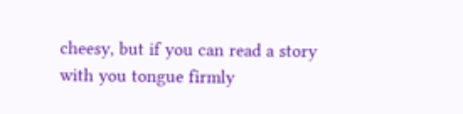cheesy, but if you can read a story with you tongue firmly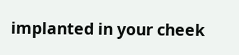implanted in your cheek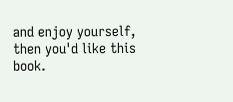and enjoy yourself, then you'd like this book.